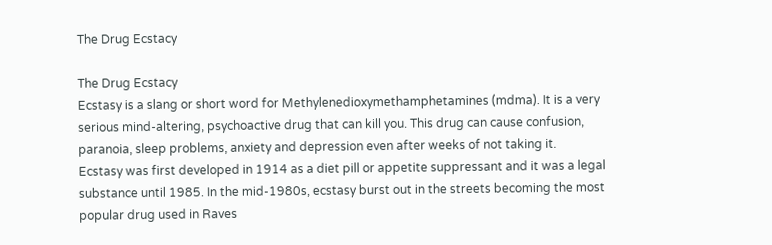The Drug Ecstacy

The Drug Ecstacy
Ecstasy is a slang or short word for Methylenedioxymethamphetamines (mdma). It is a very serious mind-altering, psychoactive drug that can kill you. This drug can cause confusion, paranoia, sleep problems, anxiety and depression even after weeks of not taking it.
Ecstasy was first developed in 1914 as a diet pill or appetite suppressant and it was a legal substance until 1985. In the mid-1980s, ecstasy burst out in the streets becoming the most popular drug used in Raves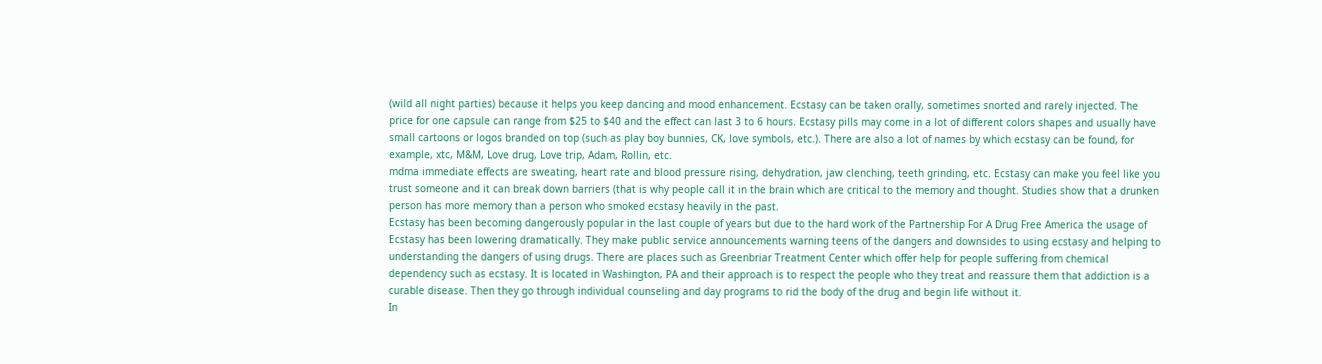(wild all night parties) because it helps you keep dancing and mood enhancement. Ecstasy can be taken orally, sometimes snorted and rarely injected. The price for one capsule can range from $25 to $40 and the effect can last 3 to 6 hours. Ecstasy pills may come in a lot of different colors shapes and usually have small cartoons or logos branded on top (such as play boy bunnies, CK, love symbols, etc.). There are also a lot of names by which ecstasy can be found, for example, xtc, M&M, Love drug, Love trip, Adam, Rollin, etc.
mdma immediate effects are sweating, heart rate and blood pressure rising, dehydration, jaw clenching, teeth grinding, etc. Ecstasy can make you feel like you trust someone and it can break down barriers (that is why people call it in the brain which are critical to the memory and thought. Studies show that a drunken person has more memory than a person who smoked ecstasy heavily in the past.
Ecstasy has been becoming dangerously popular in the last couple of years but due to the hard work of the Partnership For A Drug Free America the usage of Ecstasy has been lowering dramatically. They make public service announcements warning teens of the dangers and downsides to using ecstasy and helping to understanding the dangers of using drugs. There are places such as Greenbriar Treatment Center which offer help for people suffering from chemical dependency such as ecstasy. It is located in Washington, PA and their approach is to respect the people who they treat and reassure them that addiction is a curable disease. Then they go through individual counseling and day programs to rid the body of the drug and begin life without it.
In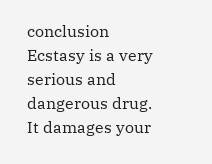conclusion Ecstasy is a very serious and dangerous drug. It damages your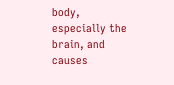body, especially the brain, and causes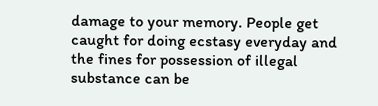damage to your memory. People get caught for doing ecstasy everyday and the fines for possession of illegal substance can be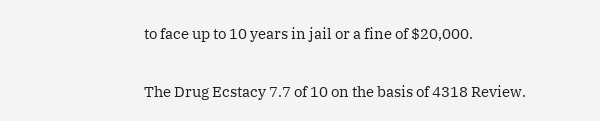to face up to 10 years in jail or a fine of $20,000.

The Drug Ecstacy 7.7 of 10 on the basis of 4318 Review.